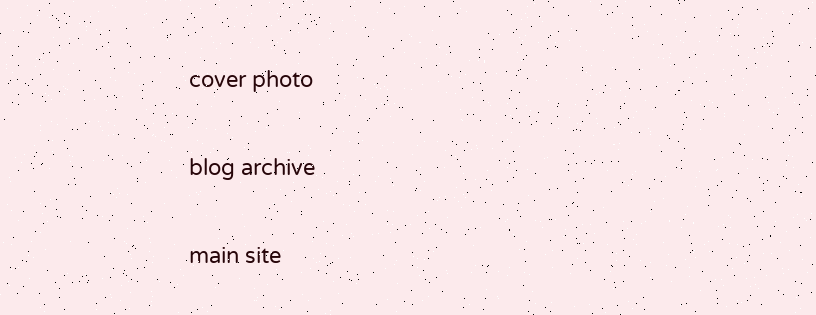cover photo

blog archive

main site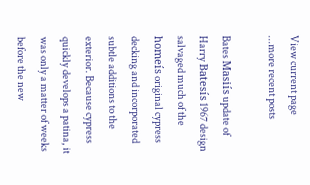View current page
...more recent posts

Bates Masiís update of Harry Batesís 1967 design salvaged much of the homeís original cypress decking and incorporated subtle additions to the exterior. Because cypress quickly develops a patina, it was only a matter of weeks before the new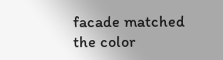facade matched the color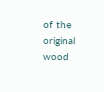of the original wood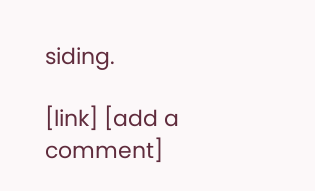siding.

[link] [add a comment]